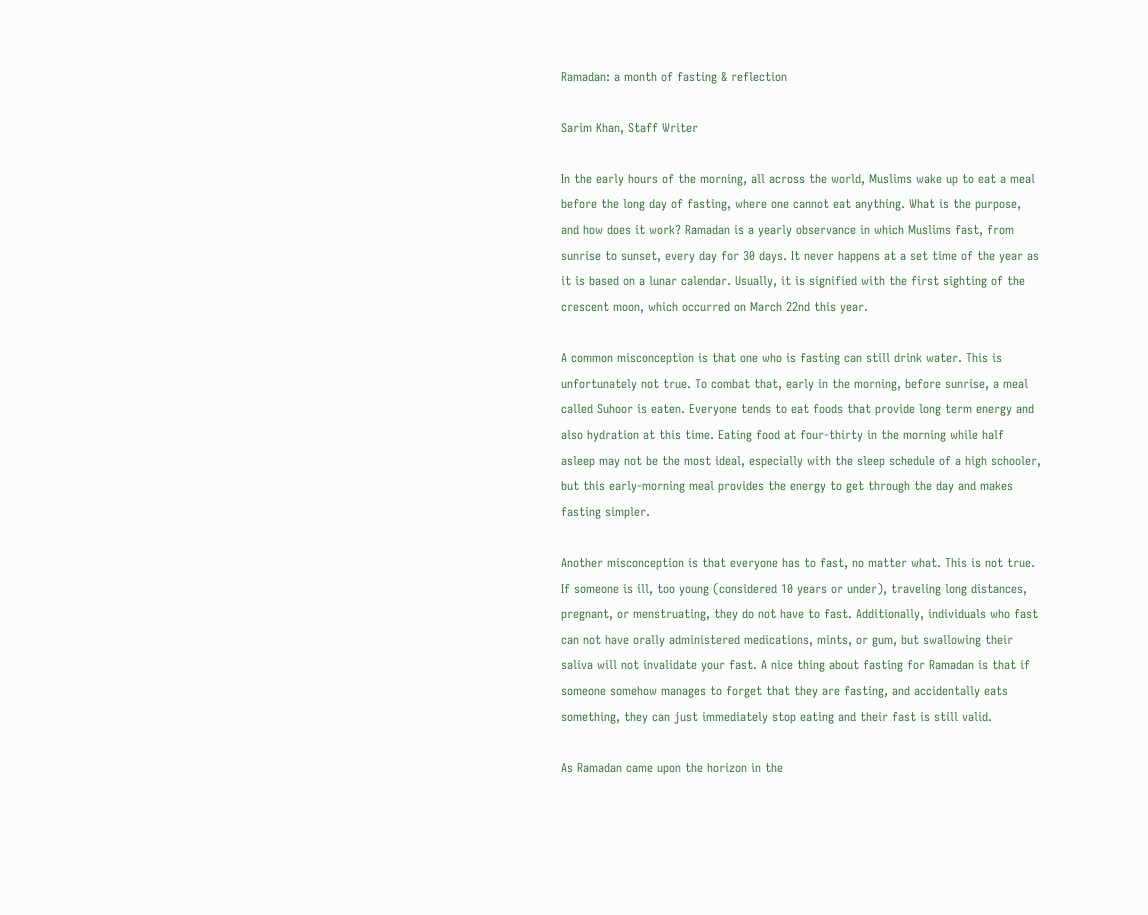Ramadan: a month of fasting & reflection

Sarim Khan, Staff Writer

In the early hours of the morning, all across the world, Muslims wake up to eat a meal before the long day of fasting, where one cannot eat anything. What is the purpose, and how does it work? Ramadan is a yearly observance in which Muslims fast, from sunrise to sunset, every day for 30 days. It never happens at a set time of the year as it is based on a lunar calendar. Usually, it is signified with the first sighting of the crescent moon, which occurred on March 22nd this year.

A common misconception is that one who is fasting can still drink water. This is unfortunately not true. To combat that, early in the morning, before sunrise, a meal called Suhoor is eaten. Everyone tends to eat foods that provide long term energy and also hydration at this time. Eating food at four-thirty in the morning while half asleep may not be the most ideal, especially with the sleep schedule of a high schooler, but this early-morning meal provides the energy to get through the day and makes fasting simpler.

Another misconception is that everyone has to fast, no matter what. This is not true. If someone is ill, too young (considered 10 years or under), traveling long distances, pregnant, or menstruating, they do not have to fast. Additionally, individuals who fast can not have orally administered medications, mints, or gum, but swallowing their saliva will not invalidate your fast. A nice thing about fasting for Ramadan is that if someone somehow manages to forget that they are fasting, and accidentally eats something, they can just immediately stop eating and their fast is still valid.

As Ramadan came upon the horizon in the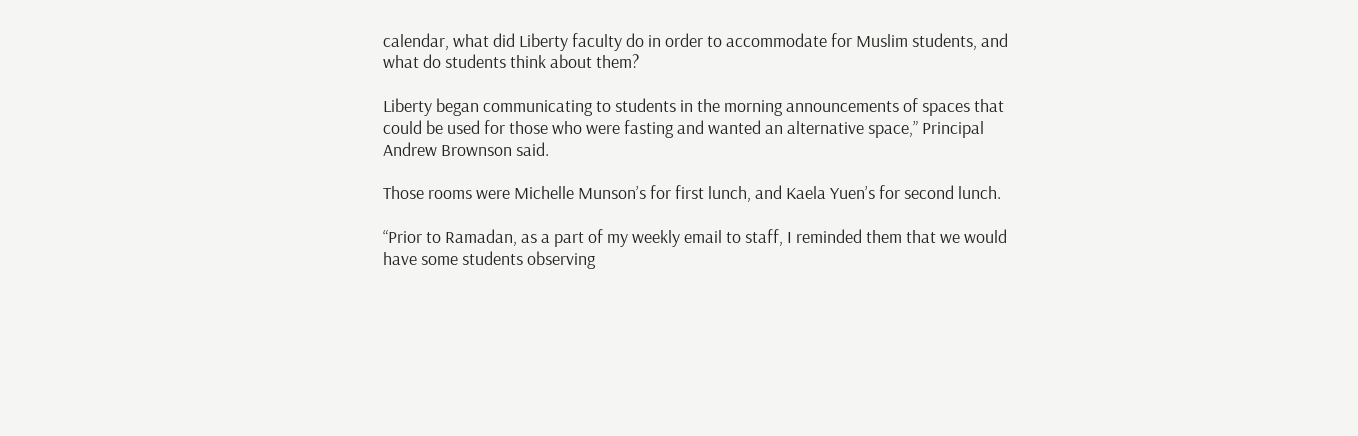calendar, what did Liberty faculty do in order to accommodate for Muslim students, and what do students think about them?

Liberty began communicating to students in the morning announcements of spaces that could be used for those who were fasting and wanted an alternative space,” Principal Andrew Brownson said.

Those rooms were Michelle Munson’s for first lunch, and Kaela Yuen’s for second lunch.

“Prior to Ramadan, as a part of my weekly email to staff, I reminded them that we would have some students observing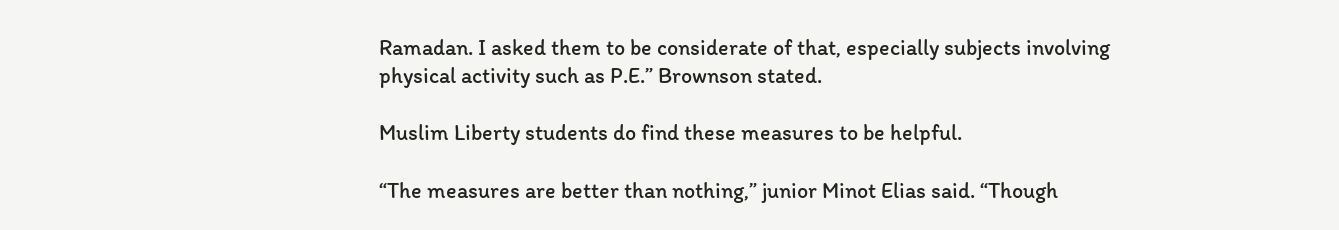Ramadan. I asked them to be considerate of that, especially subjects involving physical activity such as P.E.” Brownson stated.

Muslim Liberty students do find these measures to be helpful.

“The measures are better than nothing,” junior Minot Elias said. “Though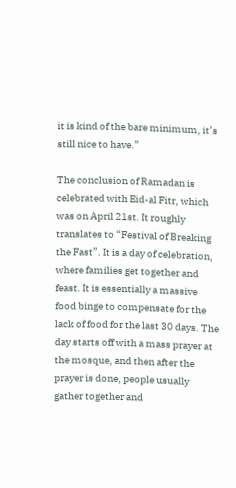it is kind of the bare minimum, it’s still nice to have.”

The conclusion of Ramadan is celebrated with Eid-al Fitr, which was on April 21st. It roughly translates to “Festival of Breaking the Fast”. It is a day of celebration, where families get together and feast. It is essentially a massive food binge to compensate for the lack of food for the last 30 days. The day starts off with a mass prayer at the mosque, and then after the prayer is done, people usually gather together and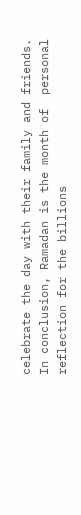celebrate the day with their family and friends. In conclusion, Ramadan is the month of  personal reflection for the billions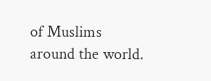of Muslims around the world.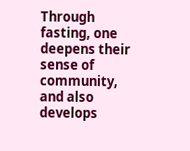Through fasting, one deepens their sense of community, and also develops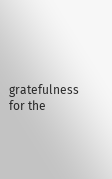gratefulness for the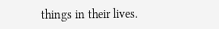things in their lives.